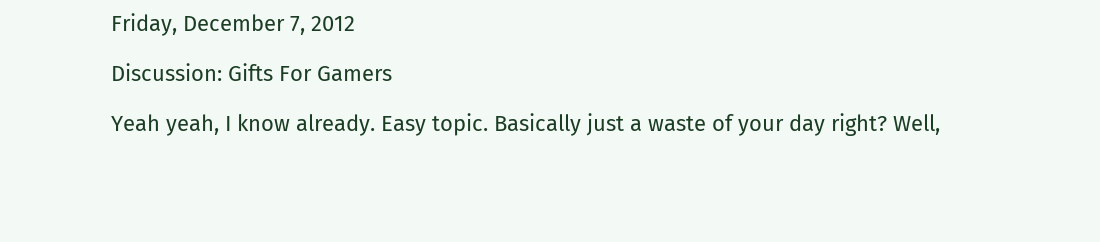Friday, December 7, 2012

Discussion: Gifts For Gamers

Yeah yeah, I know already. Easy topic. Basically just a waste of your day right? Well,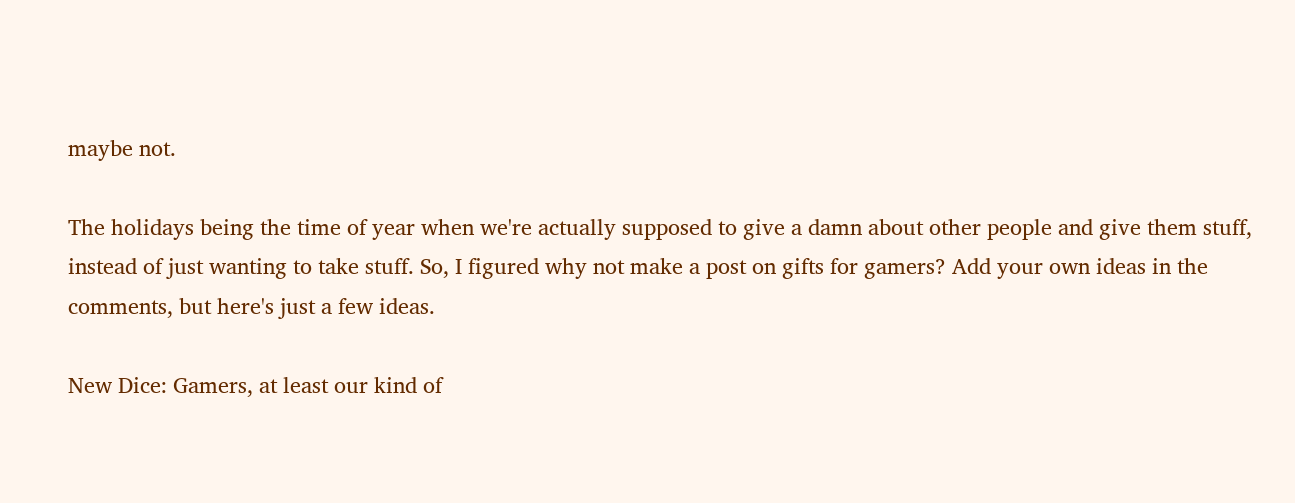maybe not.

The holidays being the time of year when we're actually supposed to give a damn about other people and give them stuff, instead of just wanting to take stuff. So, I figured why not make a post on gifts for gamers? Add your own ideas in the comments, but here's just a few ideas.

New Dice: Gamers, at least our kind of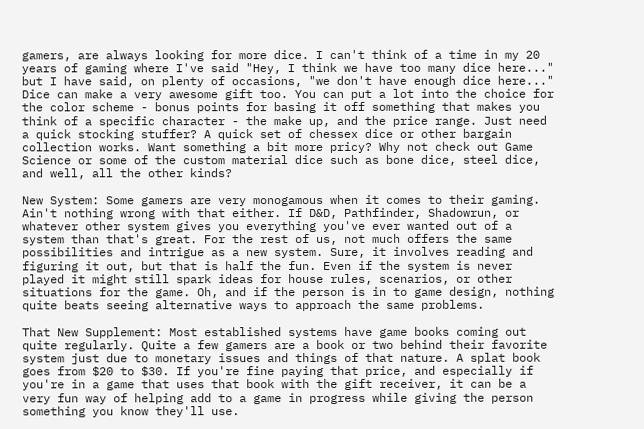gamers, are always looking for more dice. I can't think of a time in my 20 years of gaming where I've said "Hey, I think we have too many dice here..." but I have said, on plenty of occasions, "we don't have enough dice here..." Dice can make a very awesome gift too. You can put a lot into the choice for the color scheme - bonus points for basing it off something that makes you think of a specific character - the make up, and the price range. Just need a quick stocking stuffer? A quick set of chessex dice or other bargain collection works. Want something a bit more pricy? Why not check out Game Science or some of the custom material dice such as bone dice, steel dice, and well, all the other kinds?

New System: Some gamers are very monogamous when it comes to their gaming. Ain't nothing wrong with that either. If D&D, Pathfinder, Shadowrun, or whatever other system gives you everything you've ever wanted out of a system than that's great. For the rest of us, not much offers the same possibilities and intrigue as a new system. Sure, it involves reading and figuring it out, but that is half the fun. Even if the system is never played it might still spark ideas for house rules, scenarios, or other situations for the game. Oh, and if the person is in to game design, nothing quite beats seeing alternative ways to approach the same problems.

That New Supplement: Most established systems have game books coming out quite regularly. Quite a few gamers are a book or two behind their favorite system just due to monetary issues and things of that nature. A splat book goes from $20 to $30. If you're fine paying that price, and especially if you're in a game that uses that book with the gift receiver, it can be a very fun way of helping add to a game in progress while giving the person something you know they'll use.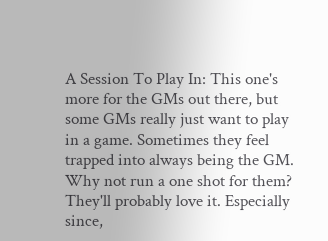A Session To Play In: This one's more for the GMs out there, but some GMs really just want to play in a game. Sometimes they feel trapped into always being the GM. Why not run a one shot for them? They'll probably love it. Especially since,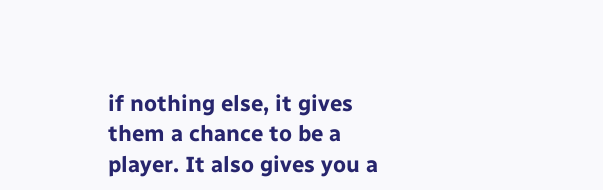if nothing else, it gives them a chance to be a player. It also gives you a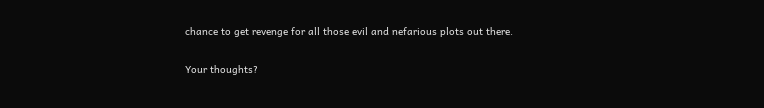chance to get revenge for all those evil and nefarious plots out there.

Your thoughts?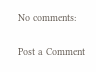No comments:

Post a Comment